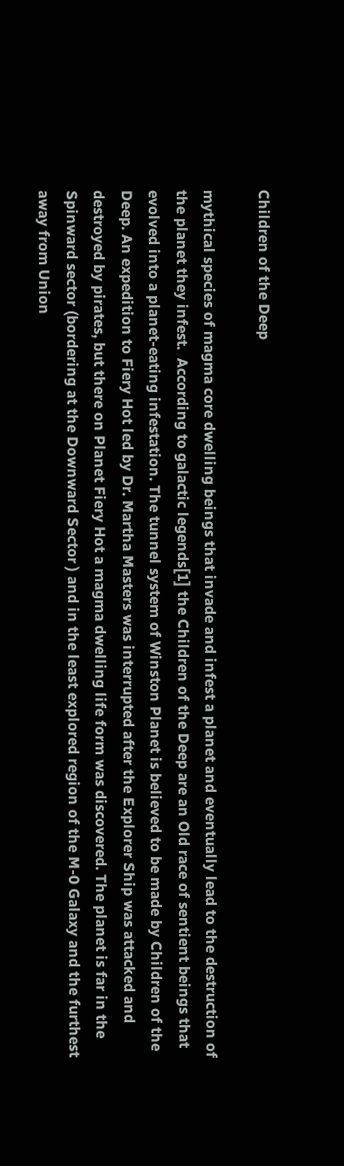Children of the Deep

mythical species of magma core dwelling beings that invade and infest a planet and eventually lead to the destruction of the planet they infest.  According to galactic legends[1] the Children of the Deep are an Old race of sentient beings that evolved into a planet-eating infestation. The tunnel system of Winston Planet is believed to be made by Children of the Deep. An expedition to Fiery Hot led by Dr. Martha Masters was interrupted after the Explorer Ship was attacked and destroyed by pirates, but there on Planet Fiery Hot a magma dwelling life form was discovered. The planet is far in the Spinward sector (bordering at the Downward Sector ) and in the least explored region of the M-0 Galaxy and the furthest away from Union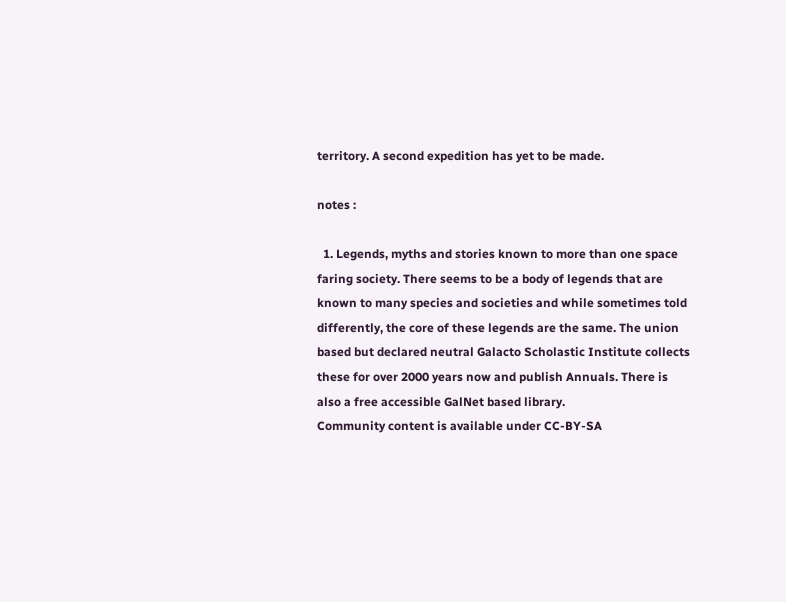territory. A second expedition has yet to be made.

notes :

  1. Legends, myths and stories known to more than one space faring society. There seems to be a body of legends that are known to many species and societies and while sometimes told differently, the core of these legends are the same. The union based but declared neutral Galacto Scholastic Institute collects these for over 2000 years now and publish Annuals. There is also a free accessible GalNet based library.
Community content is available under CC-BY-SA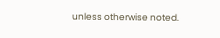unless otherwise noted.